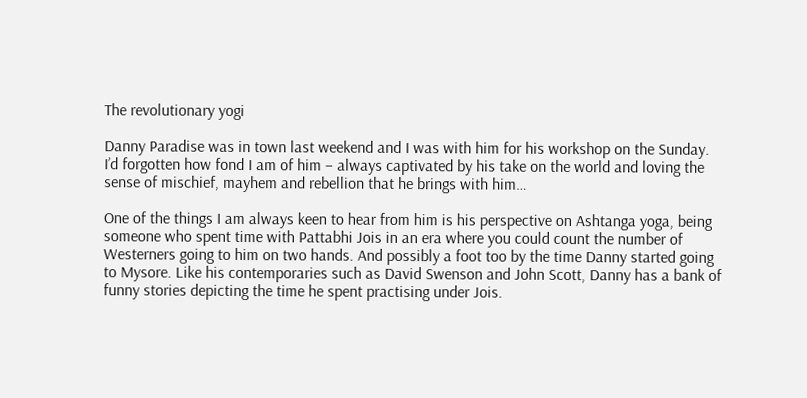The revolutionary yogi

Danny Paradise was in town last weekend and I was with him for his workshop on the Sunday. I’d forgotten how fond I am of him – always captivated by his take on the world and loving the sense of mischief, mayhem and rebellion that he brings with him…

One of the things I am always keen to hear from him is his perspective on Ashtanga yoga, being someone who spent time with Pattabhi Jois in an era where you could count the number of Westerners going to him on two hands. And possibly a foot too by the time Danny started going to Mysore. Like his contemporaries such as David Swenson and John Scott, Danny has a bank of funny stories depicting the time he spent practising under Jois.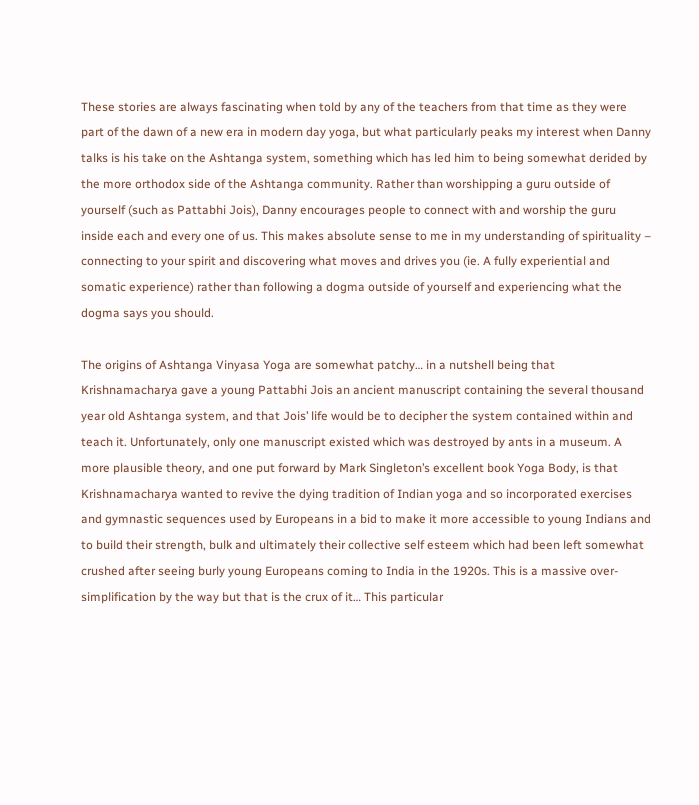These stories are always fascinating when told by any of the teachers from that time as they were part of the dawn of a new era in modern day yoga, but what particularly peaks my interest when Danny talks is his take on the Ashtanga system, something which has led him to being somewhat derided by the more orthodox side of the Ashtanga community. Rather than worshipping a guru outside of yourself (such as Pattabhi Jois), Danny encourages people to connect with and worship the guru inside each and every one of us. This makes absolute sense to me in my understanding of spirituality – connecting to your spirit and discovering what moves and drives you (ie. A fully experiential and somatic experience) rather than following a dogma outside of yourself and experiencing what the dogma says you should.

The origins of Ashtanga Vinyasa Yoga are somewhat patchy… in a nutshell being that Krishnamacharya gave a young Pattabhi Jois an ancient manuscript containing the several thousand year old Ashtanga system, and that Jois’ life would be to decipher the system contained within and teach it. Unfortunately, only one manuscript existed which was destroyed by ants in a museum. A more plausible theory, and one put forward by Mark Singleton’s excellent book Yoga Body, is that Krishnamacharya wanted to revive the dying tradition of Indian yoga and so incorporated exercises and gymnastic sequences used by Europeans in a bid to make it more accessible to young Indians and to build their strength, bulk and ultimately their collective self esteem which had been left somewhat crushed after seeing burly young Europeans coming to India in the 1920s. This is a massive over-simplification by the way but that is the crux of it… This particular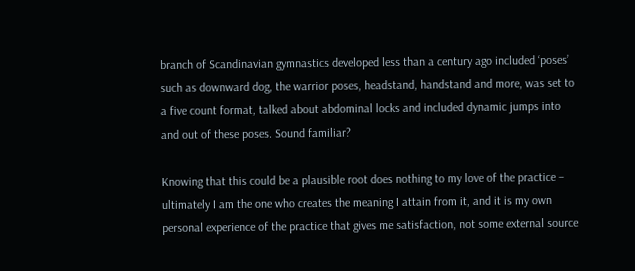branch of Scandinavian gymnastics developed less than a century ago included ‘poses’ such as downward dog, the warrior poses, headstand, handstand and more, was set to a five count format, talked about abdominal locks and included dynamic jumps into and out of these poses. Sound familiar?

Knowing that this could be a plausible root does nothing to my love of the practice – ultimately I am the one who creates the meaning I attain from it, and it is my own personal experience of the practice that gives me satisfaction, not some external source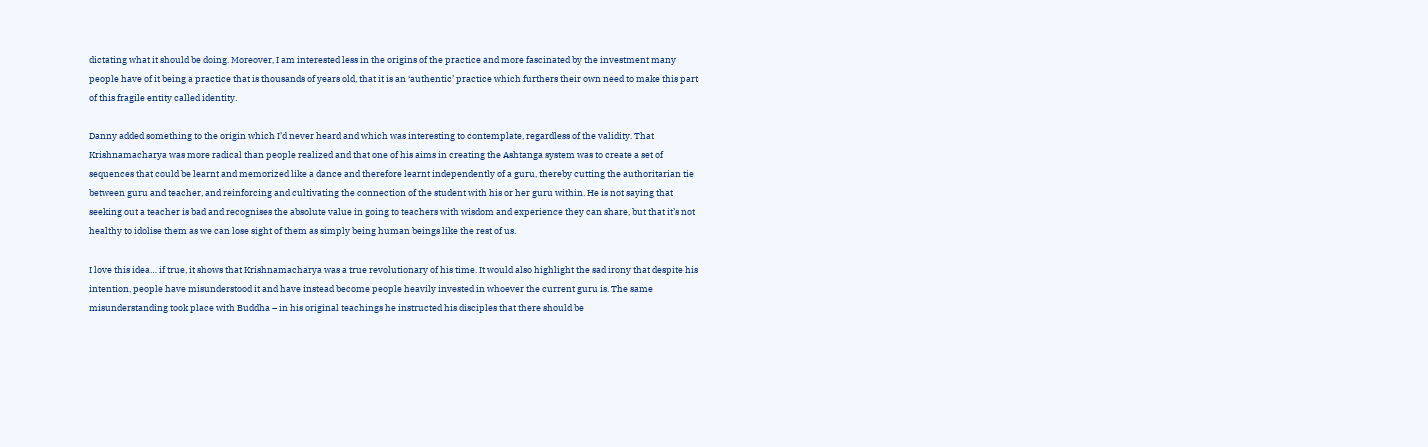dictating what it should be doing. Moreover, I am interested less in the origins of the practice and more fascinated by the investment many people have of it being a practice that is thousands of years old, that it is an ‘authentic’ practice which furthers their own need to make this part of this fragile entity called identity.

Danny added something to the origin which I’d never heard and which was interesting to contemplate, regardless of the validity. That Krishnamacharya was more radical than people realized and that one of his aims in creating the Ashtanga system was to create a set of sequences that could be learnt and memorized like a dance and therefore learnt independently of a guru, thereby cutting the authoritarian tie between guru and teacher, and reinforcing and cultivating the connection of the student with his or her guru within. He is not saying that seeking out a teacher is bad and recognises the absolute value in going to teachers with wisdom and experience they can share, but that it’s not healthy to idolise them as we can lose sight of them as simply being human beings like the rest of us.

I love this idea… if true, it shows that Krishnamacharya was a true revolutionary of his time. It would also highlight the sad irony that despite his intention, people have misunderstood it and have instead become people heavily invested in whoever the current guru is. The same misunderstanding took place with Buddha – in his original teachings he instructed his disciples that there should be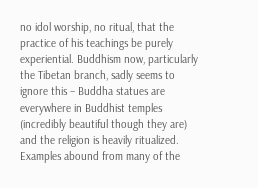no idol worship, no ritual, that the practice of his teachings be purely experiential. Buddhism now, particularly the Tibetan branch, sadly seems to ignore this – Buddha statues are everywhere in Buddhist temples (incredibly beautiful though they are) and the religion is heavily ritualized. Examples abound from many of the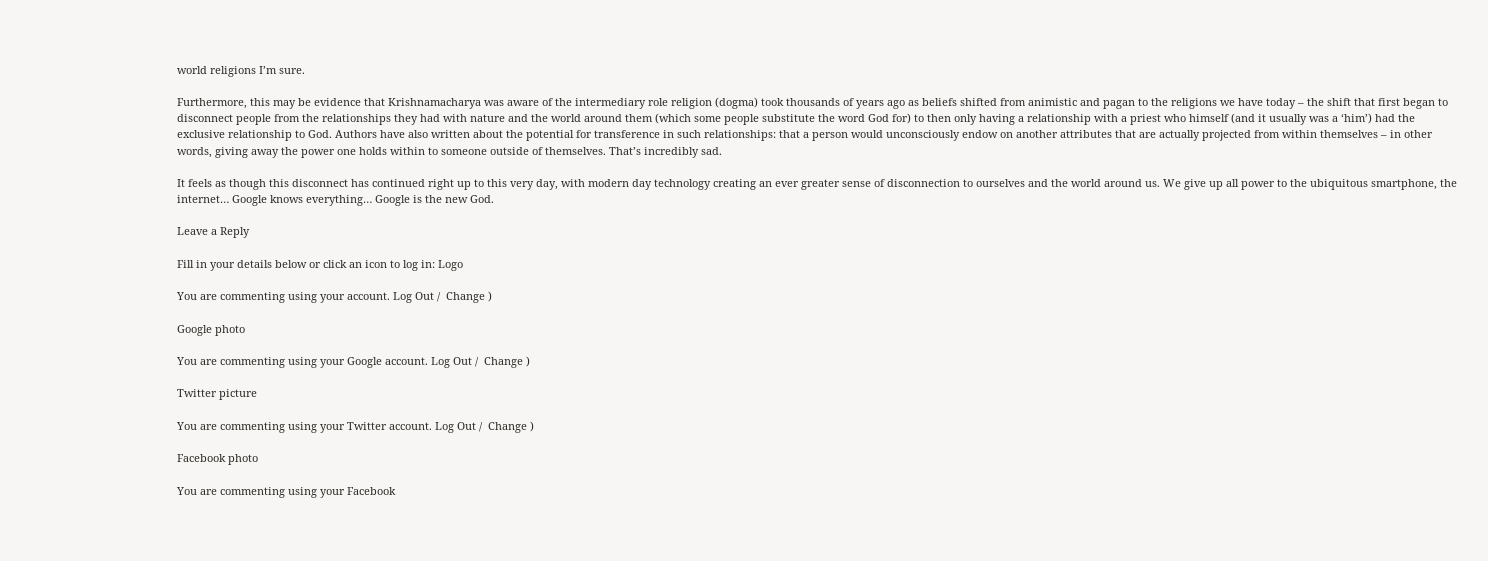world religions I’m sure.

Furthermore, this may be evidence that Krishnamacharya was aware of the intermediary role religion (dogma) took thousands of years ago as beliefs shifted from animistic and pagan to the religions we have today – the shift that first began to disconnect people from the relationships they had with nature and the world around them (which some people substitute the word God for) to then only having a relationship with a priest who himself (and it usually was a ‘him’) had the exclusive relationship to God. Authors have also written about the potential for transference in such relationships: that a person would unconsciously endow on another attributes that are actually projected from within themselves – in other words, giving away the power one holds within to someone outside of themselves. That’s incredibly sad.

It feels as though this disconnect has continued right up to this very day, with modern day technology creating an ever greater sense of disconnection to ourselves and the world around us. We give up all power to the ubiquitous smartphone, the internet… Google knows everything… Google is the new God.

Leave a Reply

Fill in your details below or click an icon to log in: Logo

You are commenting using your account. Log Out /  Change )

Google photo

You are commenting using your Google account. Log Out /  Change )

Twitter picture

You are commenting using your Twitter account. Log Out /  Change )

Facebook photo

You are commenting using your Facebook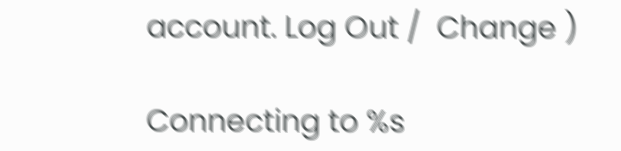account. Log Out /  Change )

Connecting to %s